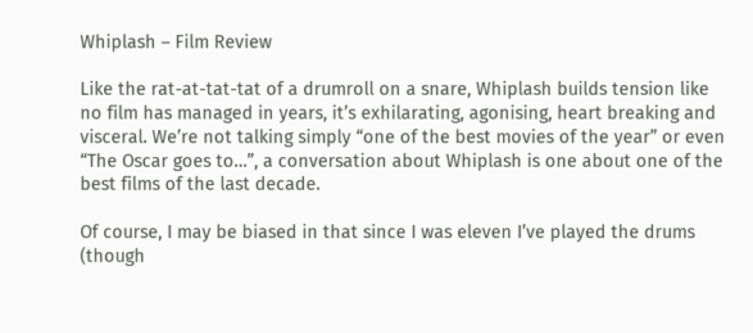Whiplash – Film Review

Like the rat-at-tat-tat of a drumroll on a snare, Whiplash builds tension like no film has managed in years, it’s exhilarating, agonising, heart breaking and visceral. We’re not talking simply “one of the best movies of the year” or even “The Oscar goes to…”, a conversation about Whiplash is one about one of the best films of the last decade.

Of course, I may be biased in that since I was eleven I’ve played the drums (though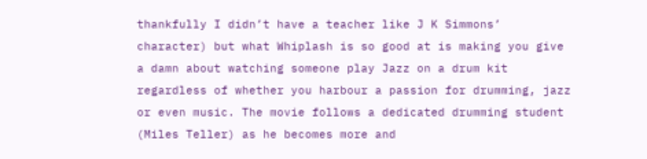thankfully I didn’t have a teacher like J K Simmons’ character) but what Whiplash is so good at is making you give a damn about watching someone play Jazz on a drum kit regardless of whether you harbour a passion for drumming, jazz or even music. The movie follows a dedicated drumming student (Miles Teller) as he becomes more and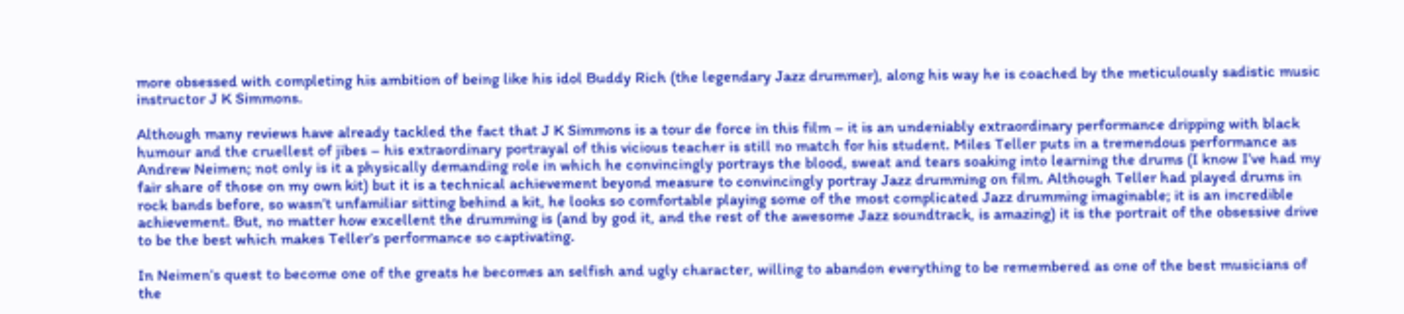more obsessed with completing his ambition of being like his idol Buddy Rich (the legendary Jazz drummer), along his way he is coached by the meticulously sadistic music instructor J K Simmons.

Although many reviews have already tackled the fact that J K Simmons is a tour de force in this film – it is an undeniably extraordinary performance dripping with black humour and the cruellest of jibes – his extraordinary portrayal of this vicious teacher is still no match for his student. Miles Teller puts in a tremendous performance as Andrew Neimen; not only is it a physically demanding role in which he convincingly portrays the blood, sweat and tears soaking into learning the drums (I know I’ve had my fair share of those on my own kit) but it is a technical achievement beyond measure to convincingly portray Jazz drumming on film. Although Teller had played drums in rock bands before, so wasn’t unfamiliar sitting behind a kit, he looks so comfortable playing some of the most complicated Jazz drumming imaginable; it is an incredible achievement. But, no matter how excellent the drumming is (and by god it, and the rest of the awesome Jazz soundtrack, is amazing) it is the portrait of the obsessive drive to be the best which makes Teller’s performance so captivating.

In Neimen’s quest to become one of the greats he becomes an selfish and ugly character, willing to abandon everything to be remembered as one of the best musicians of the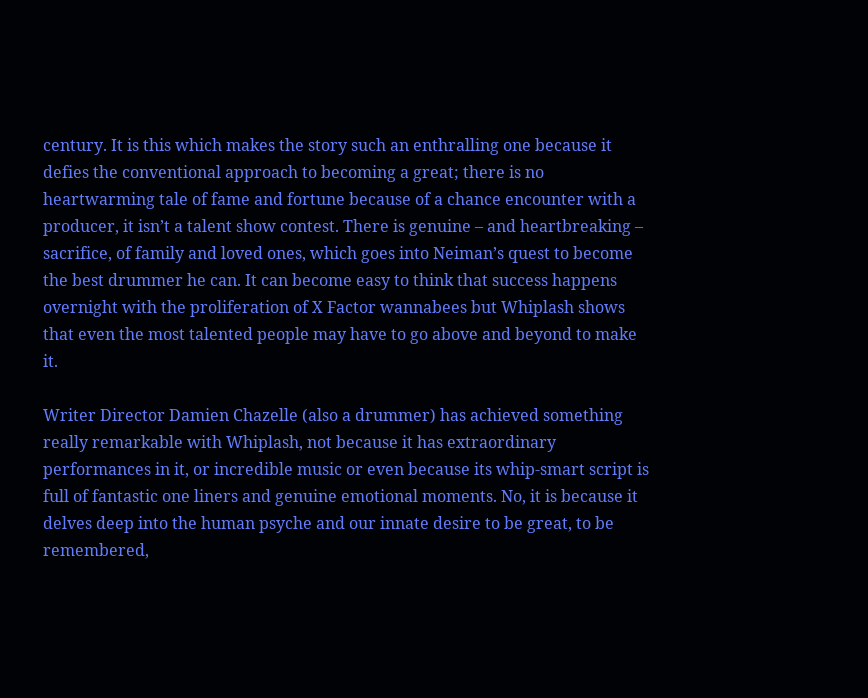century. It is this which makes the story such an enthralling one because it defies the conventional approach to becoming a great; there is no heartwarming tale of fame and fortune because of a chance encounter with a producer, it isn’t a talent show contest. There is genuine – and heartbreaking – sacrifice, of family and loved ones, which goes into Neiman’s quest to become the best drummer he can. It can become easy to think that success happens overnight with the proliferation of X Factor wannabees but Whiplash shows that even the most talented people may have to go above and beyond to make it.

Writer Director Damien Chazelle (also a drummer) has achieved something really remarkable with Whiplash, not because it has extraordinary performances in it, or incredible music or even because its whip-smart script is full of fantastic one liners and genuine emotional moments. No, it is because it delves deep into the human psyche and our innate desire to be great, to be remembered,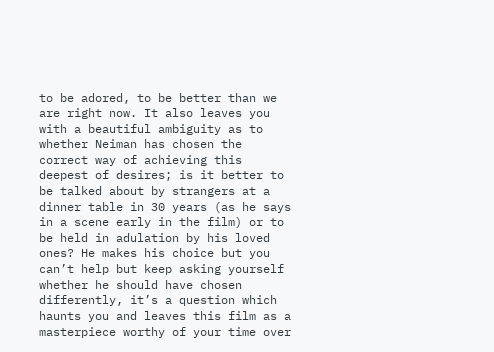to be adored, to be better than we are right now. It also leaves you with a beautiful ambiguity as to whether Neiman has chosen the correct way of achieving this deepest of desires; is it better to be talked about by strangers at a dinner table in 30 years (as he says in a scene early in the film) or to be held in adulation by his loved ones? He makes his choice but you can’t help but keep asking yourself whether he should have chosen differently, it’s a question which haunts you and leaves this film as a masterpiece worthy of your time over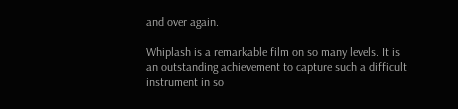and over again.

Whiplash is a remarkable film on so many levels. It is an outstanding achievement to capture such a difficult instrument in so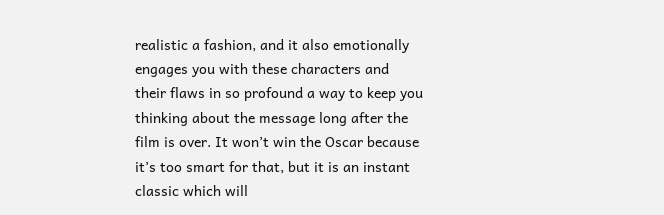realistic a fashion, and it also emotionally engages you with these characters and their flaws in so profound a way to keep you thinking about the message long after the film is over. It won’t win the Oscar because it’s too smart for that, but it is an instant classic which will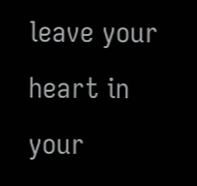leave your heart in your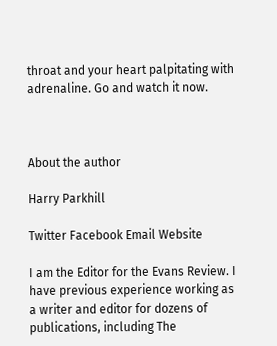throat and your heart palpitating with adrenaline. Go and watch it now.



About the author

Harry Parkhill

Twitter Facebook Email Website

I am the Editor for the Evans Review. I have previous experience working as a writer and editor for dozens of publications, including The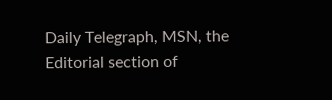Daily Telegraph, MSN, the Editorial section of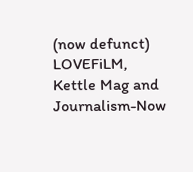(now defunct) LOVEFiLM, Kettle Mag and Journalism-Now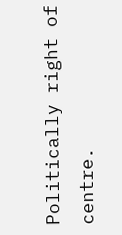Politically right of centre.